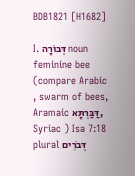BDB1821 [H1682]

I. דְּבוֺרָה noun feminine bee (compare Arabic , swarm of bees, Aramaic דַּבַּרְתָּא, Syriac ) Isa 7:18 plural דְּבֹרִים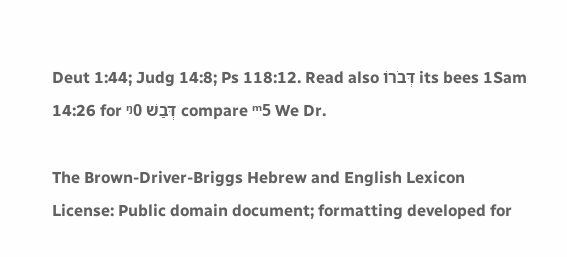Deut 1:44; Judg 14:8; Ps 118:12. Read also דְּבֹרוֺ its bees 1Sam 14:26 for ᵑ0 דְּבַשׁ compare ᵐ5 We Dr.

The Brown-Driver-Briggs Hebrew and English Lexicon
License: Public domain document; formatting developed for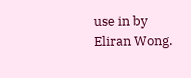use in by Eliran Wong.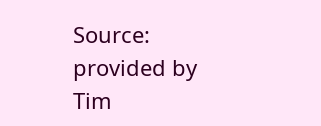Source: provided by Tim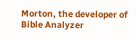Morton, the developer of Bible Analyzer